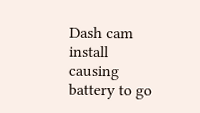Dash cam install causing battery to go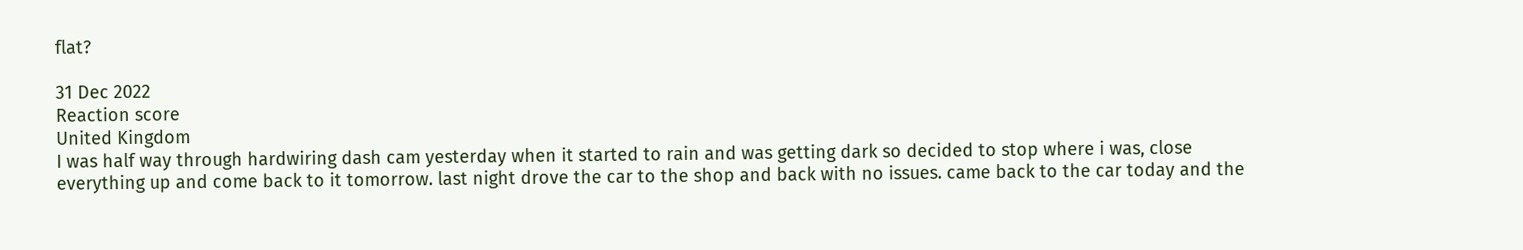flat?

31 Dec 2022
Reaction score
United Kingdom
I was half way through hardwiring dash cam yesterday when it started to rain and was getting dark so decided to stop where i was, close everything up and come back to it tomorrow. last night drove the car to the shop and back with no issues. came back to the car today and the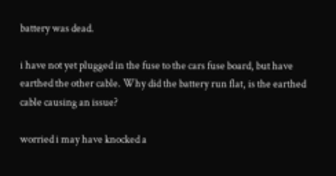battery was dead.

i have not yet plugged in the fuse to the cars fuse board, but have earthed the other cable. Why did the battery run flat, is the earthed cable causing an issue?

worried i may have knocked a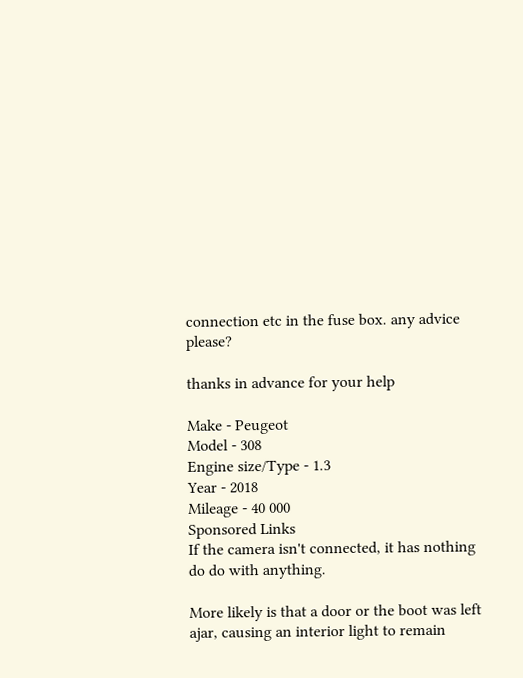connection etc in the fuse box. any advice please?

thanks in advance for your help

Make - Peugeot
Model - 308
Engine size/Type - 1.3
Year - 2018
Mileage - 40 000
Sponsored Links
If the camera isn't connected, it has nothing do do with anything.

More likely is that a door or the boot was left ajar, causing an interior light to remain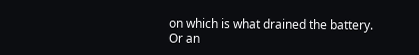on which is what drained the battery.
Or an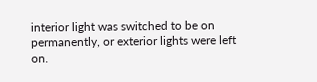interior light was switched to be on permanently, or exterior lights were left on.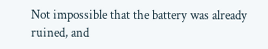Not impossible that the battery was already ruined, and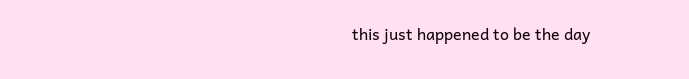this just happened to be the day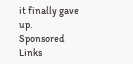it finally gave up.
Sponsored Links